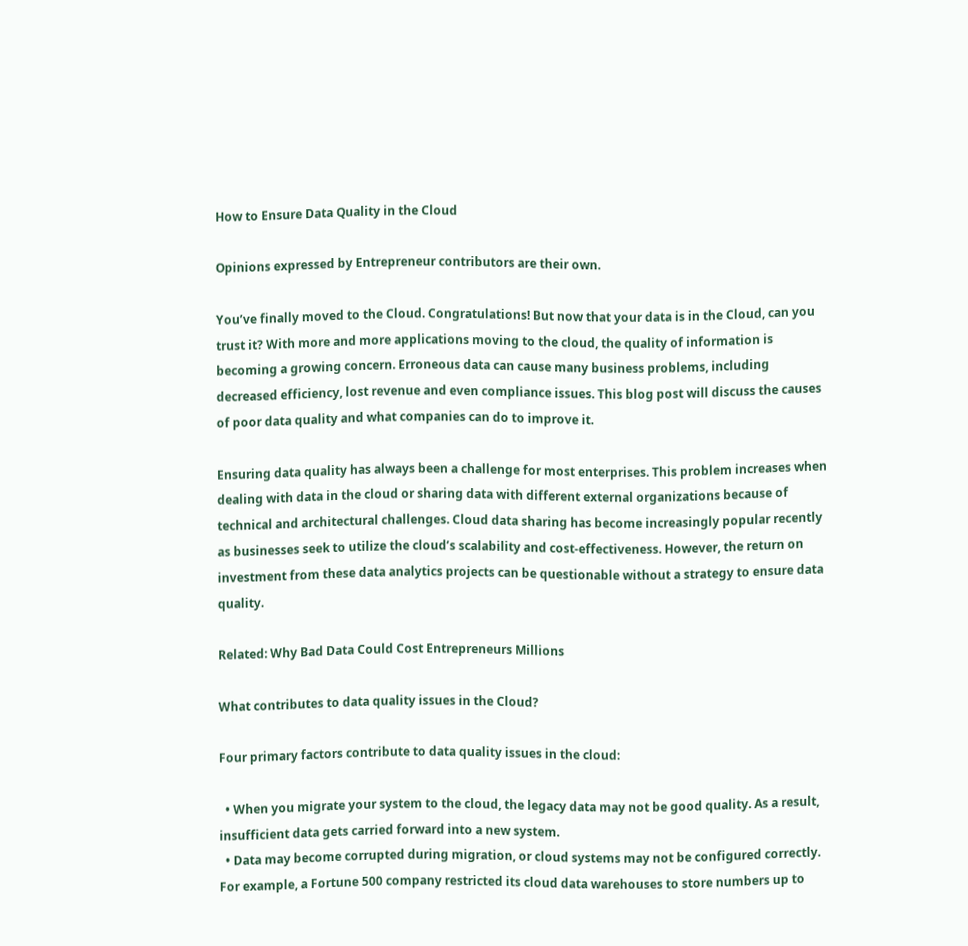How to Ensure Data Quality in the Cloud

Opinions expressed by Entrepreneur contributors are their own.

You’ve finally moved to the Cloud. Congratulations! But now that your data is in the Cloud, can you trust it? With more and more applications moving to the cloud, the quality of information is becoming a growing concern. Erroneous data can cause many business problems, including decreased efficiency, lost revenue and even compliance issues. This blog post will discuss the causes of poor data quality and what companies can do to improve it.

Ensuring data quality has always been a challenge for most enterprises. This problem increases when dealing with data in the cloud or sharing data with different external organizations because of technical and architectural challenges. Cloud data sharing has become increasingly popular recently as businesses seek to utilize the cloud’s scalability and cost-effectiveness. However, the return on investment from these data analytics projects can be questionable without a strategy to ensure data quality.

Related: Why Bad Data Could Cost Entrepreneurs Millions

What contributes to data quality issues in the Cloud?

Four primary factors contribute to data quality issues in the cloud:

  • When you migrate your system to the cloud, the legacy data may not be good quality. As a result, insufficient data gets carried forward into a new system.
  • Data may become corrupted during migration, or cloud systems may not be configured correctly. For example, a Fortune 500 company restricted its cloud data warehouses to store numbers up to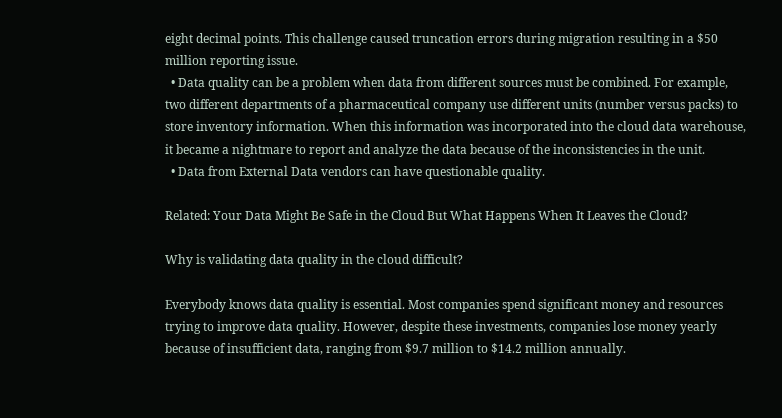eight decimal points. This challenge caused truncation errors during migration resulting in a $50 million reporting issue.
  • Data quality can be a problem when data from different sources must be combined. For example, two different departments of a pharmaceutical company use different units (number versus packs) to store inventory information. When this information was incorporated into the cloud data warehouse, it became a nightmare to report and analyze the data because of the inconsistencies in the unit.
  • Data from External Data vendors can have questionable quality.

Related: Your Data Might Be Safe in the Cloud But What Happens When It Leaves the Cloud?

Why is validating data quality in the cloud difficult?

Everybody knows data quality is essential. Most companies spend significant money and resources trying to improve data quality. However, despite these investments, companies lose money yearly because of insufficient data, ranging from $9.7 million to $14.2 million annually.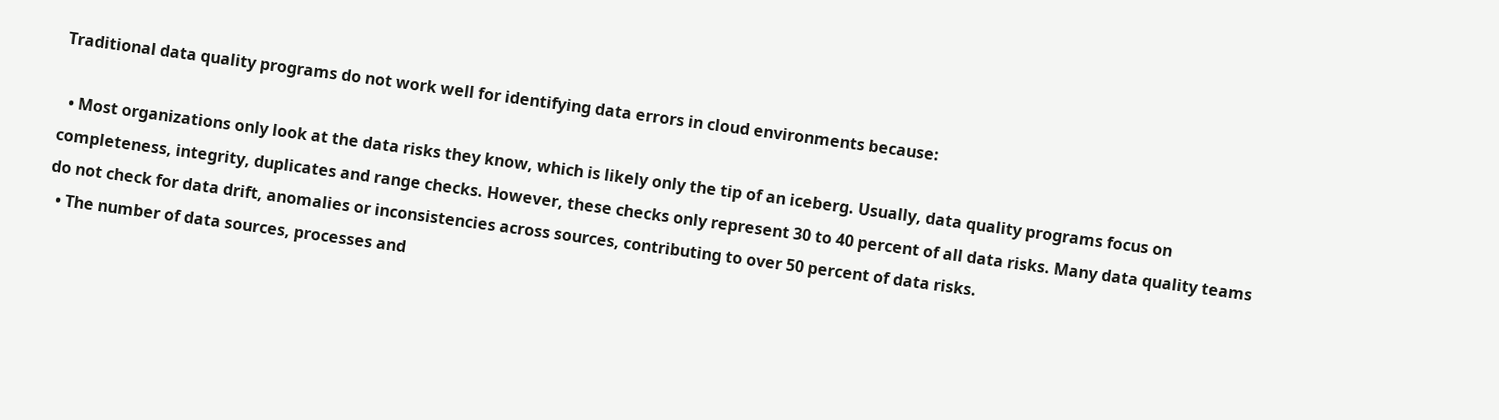Traditional data quality programs do not work well for identifying data errors in cloud environments because:

  • Most organizations only look at the data risks they know, which is likely only the tip of an iceberg. Usually, data quality programs focus on completeness, integrity, duplicates and range checks. However, these checks only represent 30 to 40 percent of all data risks. Many data quality teams do not check for data drift, anomalies or inconsistencies across sources, contributing to over 50 percent of data risks.
  • The number of data sources, processes and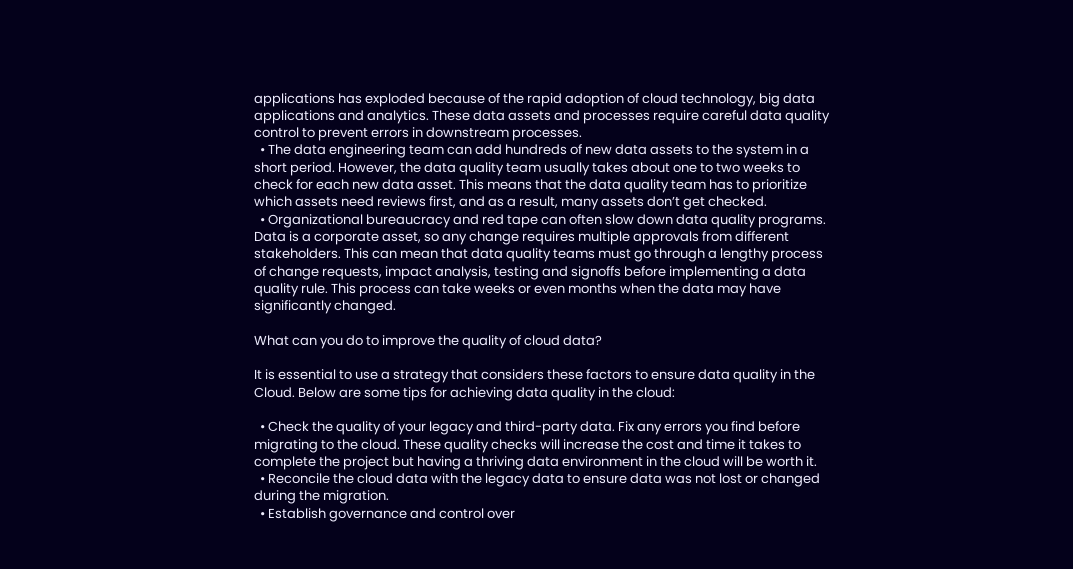applications has exploded because of the rapid adoption of cloud technology, big data applications and analytics. These data assets and processes require careful data quality control to prevent errors in downstream processes.
  • The data engineering team can add hundreds of new data assets to the system in a short period. However, the data quality team usually takes about one to two weeks to check for each new data asset. This means that the data quality team has to prioritize which assets need reviews first, and as a result, many assets don’t get checked.
  • Organizational bureaucracy and red tape can often slow down data quality programs. Data is a corporate asset, so any change requires multiple approvals from different stakeholders. This can mean that data quality teams must go through a lengthy process of change requests, impact analysis, testing and signoffs before implementing a data quality rule. This process can take weeks or even months when the data may have significantly changed.

What can you do to improve the quality of cloud data?

It is essential to use a strategy that considers these factors to ensure data quality in the Cloud. Below are some tips for achieving data quality in the cloud:

  • Check the quality of your legacy and third-party data. Fix any errors you find before migrating to the cloud. These quality checks will increase the cost and time it takes to complete the project but having a thriving data environment in the cloud will be worth it.
  • Reconcile the cloud data with the legacy data to ensure data was not lost or changed during the migration.
  • Establish governance and control over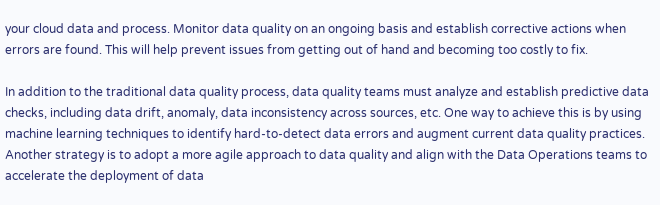your cloud data and process. Monitor data quality on an ongoing basis and establish corrective actions when errors are found. This will help prevent issues from getting out of hand and becoming too costly to fix.

In addition to the traditional data quality process, data quality teams must analyze and establish predictive data checks, including data drift, anomaly, data inconsistency across sources, etc. One way to achieve this is by using machine learning techniques to identify hard-to-detect data errors and augment current data quality practices. Another strategy is to adopt a more agile approach to data quality and align with the Data Operations teams to accelerate the deployment of data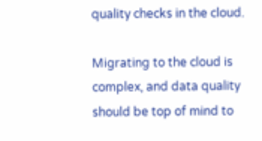quality checks in the cloud.

Migrating to the cloud is complex, and data quality should be top of mind to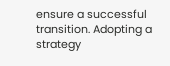ensure a successful transition. Adopting a strategy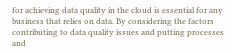for achieving data quality in the cloud is essential for any business that relies on data. By considering the factors contributing to data quality issues and putting processes and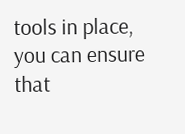tools in place, you can ensure that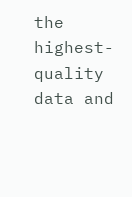the highest-quality data and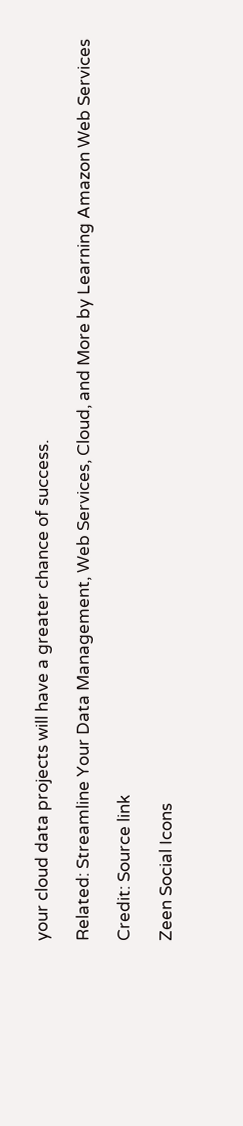your cloud data projects will have a greater chance of success.

Related: Streamline Your Data Management, Web Services, Cloud, and More by Learning Amazon Web Services

Credit: Source link

Zeen Social Icons